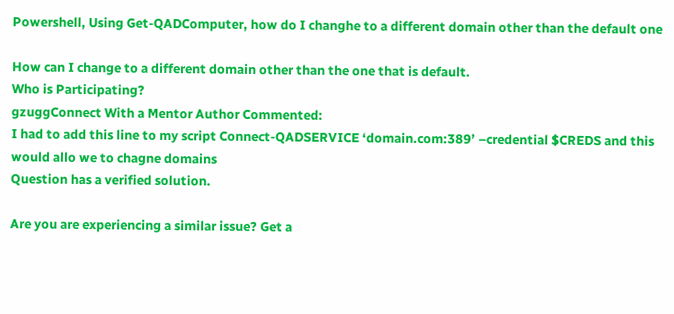Powershell, Using Get-QADComputer, how do I changhe to a different domain other than the default one

How can I change to a different domain other than the one that is default.
Who is Participating?
gzuggConnect With a Mentor Author Commented:
I had to add this line to my script Connect-QADSERVICE ‘domain.com:389’ –credential $CREDS and this would allo we to chagne domains
Question has a verified solution.

Are you are experiencing a similar issue? Get a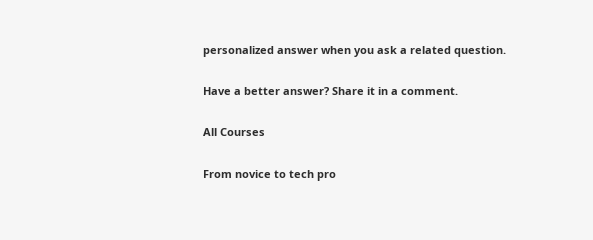personalized answer when you ask a related question.

Have a better answer? Share it in a comment.

All Courses

From novice to tech pro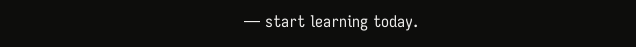— start learning today.